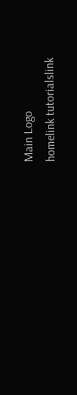Main Logo
homelink tutorialslink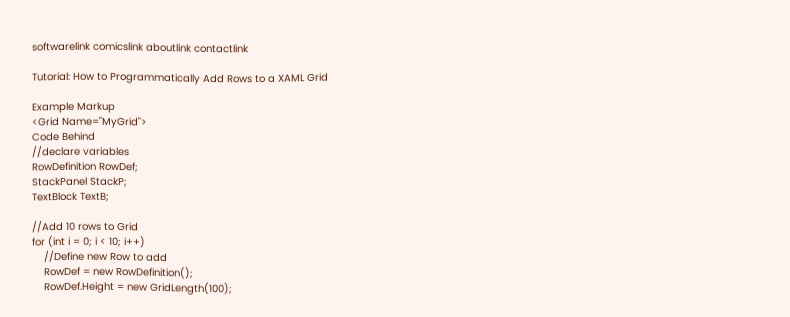softwarelink comicslink aboutlink contactlink

Tutorial: How to Programmatically Add Rows to a XAML Grid

Example Markup
<Grid Name="MyGrid">
Code Behind
//declare variables
RowDefinition RowDef;
StackPanel StackP;
TextBlock TextB;

//Add 10 rows to Grid
for (int i = 0; i < 10; i++)
    //Define new Row to add
    RowDef = new RowDefinition();
    RowDef.Height = new GridLength(100);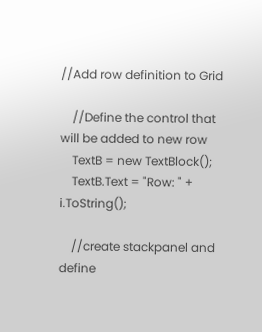//Add row definition to Grid

    //Define the control that will be added to new row
    TextB = new TextBlock();
    TextB.Text = "Row: " + i.ToString();

    //create stackpanel and define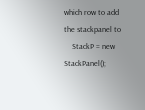which row to add the stackpanel to
    StackP = new StackPanel();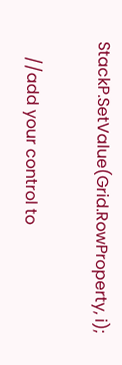StackP.SetValue(Grid.RowProperty, i);

    //add your control to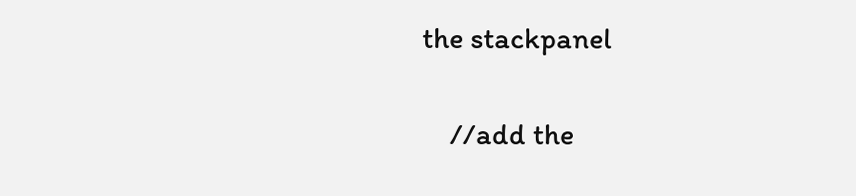the stackpanel

    //add the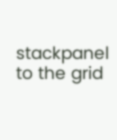stackpanel to the grid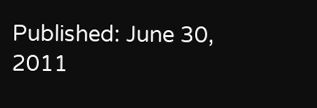Published: June 30, 2011